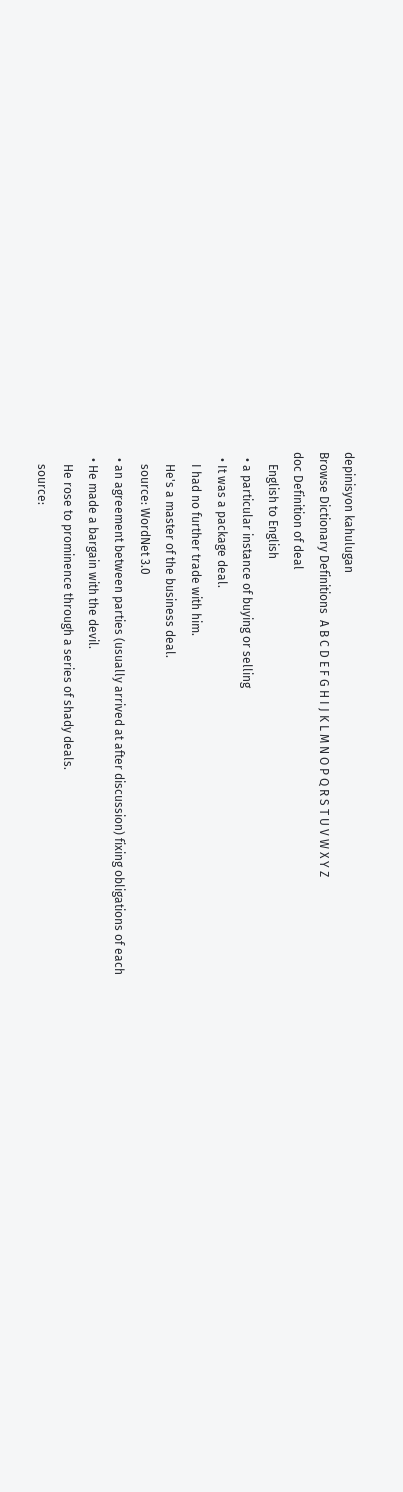depinisyon kahulugan
Browse Dictionary Definitions  A B C D E F G H I J K L M N O P Q R S T U V W X Y Z
doc Definition of deal
    English to English
  • a particular instance of buying or selling
  • It was a package deal.
    I had no further trade with him.
    He's a master of the business deal.
    source: WordNet 3.0
  • an agreement between parties (usually arrived at after discussion) fixing obligations of each
  • He made a bargain with the devil.
    He rose to prominence through a series of shady deals.
    source: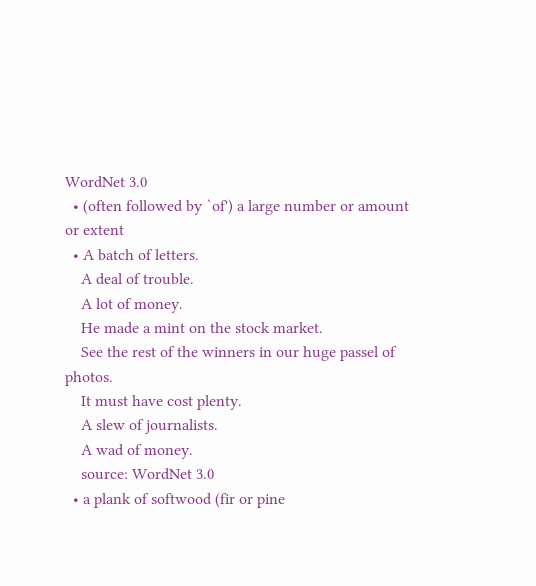WordNet 3.0
  • (often followed by `of') a large number or amount or extent
  • A batch of letters.
    A deal of trouble.
    A lot of money.
    He made a mint on the stock market.
    See the rest of the winners in our huge passel of photos.
    It must have cost plenty.
    A slew of journalists.
    A wad of money.
    source: WordNet 3.0
  • a plank of softwood (fir or pine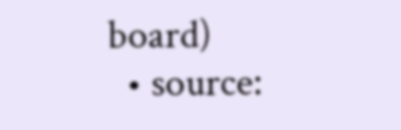board)
  • source: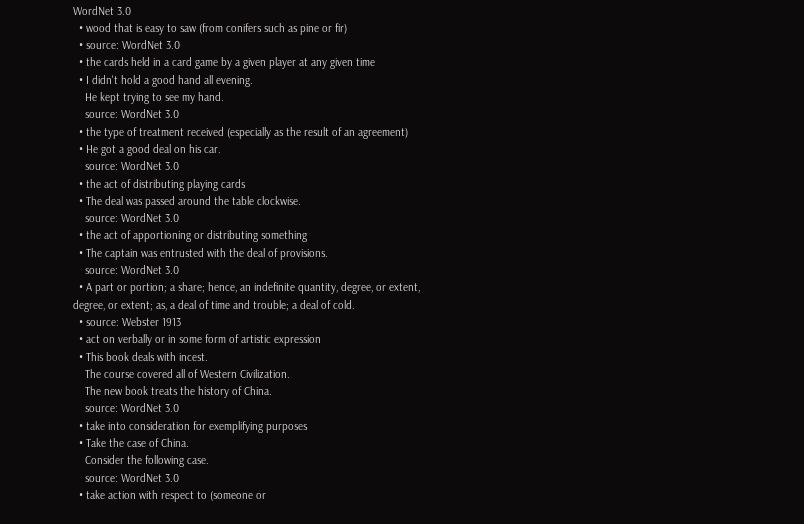WordNet 3.0
  • wood that is easy to saw (from conifers such as pine or fir)
  • source: WordNet 3.0
  • the cards held in a card game by a given player at any given time
  • I didn't hold a good hand all evening.
    He kept trying to see my hand.
    source: WordNet 3.0
  • the type of treatment received (especially as the result of an agreement)
  • He got a good deal on his car.
    source: WordNet 3.0
  • the act of distributing playing cards
  • The deal was passed around the table clockwise.
    source: WordNet 3.0
  • the act of apportioning or distributing something
  • The captain was entrusted with the deal of provisions.
    source: WordNet 3.0
  • A part or portion; a share; hence, an indefinite quantity, degree, or extent, degree, or extent; as, a deal of time and trouble; a deal of cold.
  • source: Webster 1913
  • act on verbally or in some form of artistic expression
  • This book deals with incest.
    The course covered all of Western Civilization.
    The new book treats the history of China.
    source: WordNet 3.0
  • take into consideration for exemplifying purposes
  • Take the case of China.
    Consider the following case.
    source: WordNet 3.0
  • take action with respect to (someone or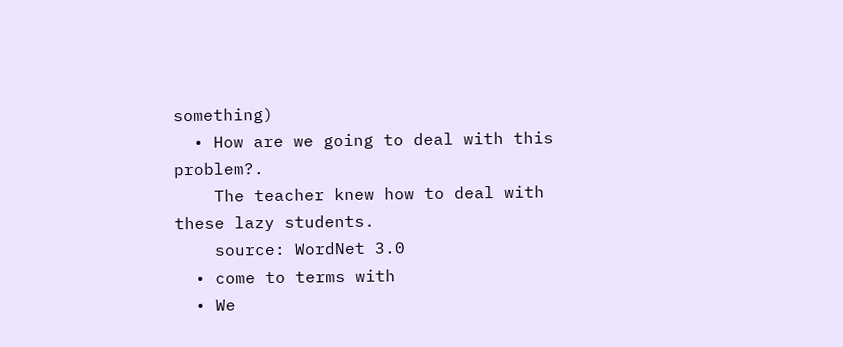something)
  • How are we going to deal with this problem?.
    The teacher knew how to deal with these lazy students.
    source: WordNet 3.0
  • come to terms with
  • We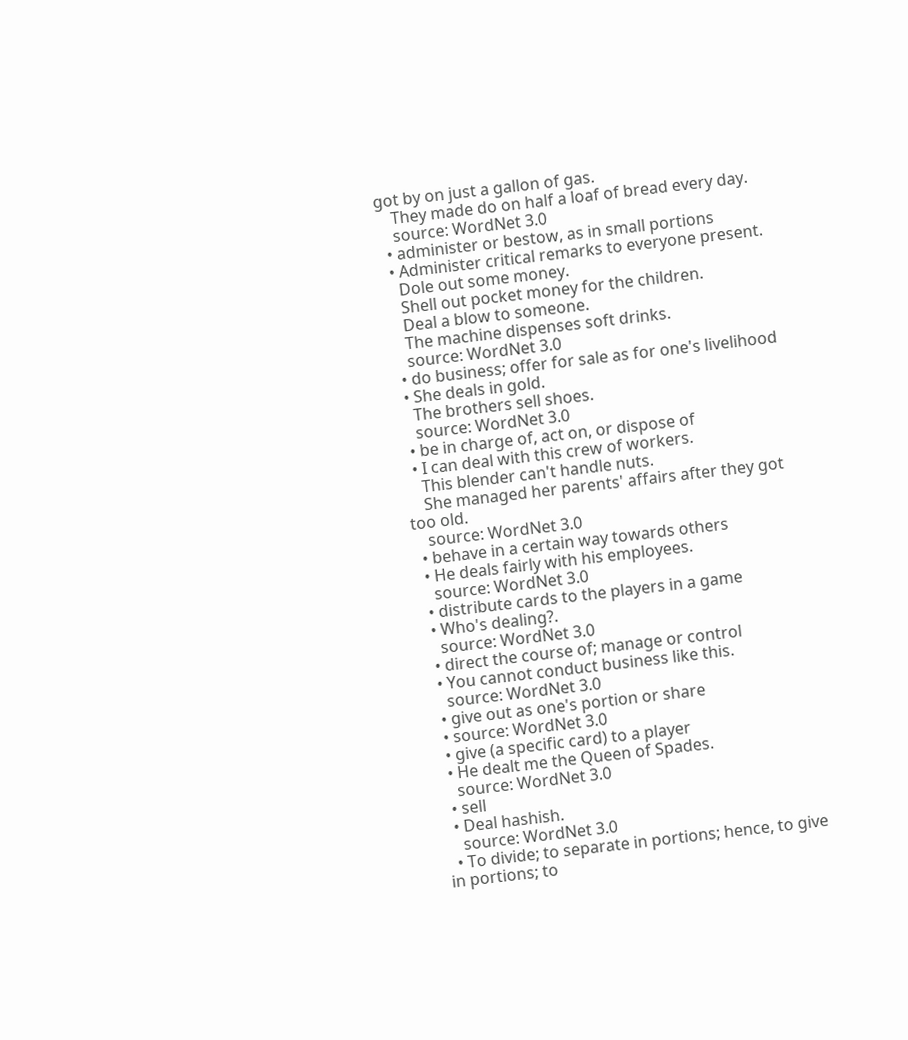got by on just a gallon of gas.
    They made do on half a loaf of bread every day.
    source: WordNet 3.0
  • administer or bestow, as in small portions
  • Administer critical remarks to everyone present.
    Dole out some money.
    Shell out pocket money for the children.
    Deal a blow to someone.
    The machine dispenses soft drinks.
    source: WordNet 3.0
  • do business; offer for sale as for one's livelihood
  • She deals in gold.
    The brothers sell shoes.
    source: WordNet 3.0
  • be in charge of, act on, or dispose of
  • I can deal with this crew of workers.
    This blender can't handle nuts.
    She managed her parents' affairs after they got too old.
    source: WordNet 3.0
  • behave in a certain way towards others
  • He deals fairly with his employees.
    source: WordNet 3.0
  • distribute cards to the players in a game
  • Who's dealing?.
    source: WordNet 3.0
  • direct the course of; manage or control
  • You cannot conduct business like this.
    source: WordNet 3.0
  • give out as one's portion or share
  • source: WordNet 3.0
  • give (a specific card) to a player
  • He dealt me the Queen of Spades.
    source: WordNet 3.0
  • sell
  • Deal hashish.
    source: WordNet 3.0
  • To divide; to separate in portions; hence, to give in portions; to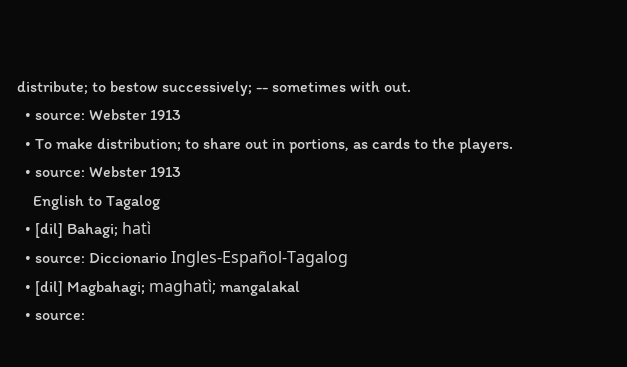distribute; to bestow successively; -- sometimes with out.
  • source: Webster 1913
  • To make distribution; to share out in portions, as cards to the players.
  • source: Webster 1913
    English to Tagalog
  • [dil] Bahagi; hatì
  • source: Diccionario Ingles-Español-Tagalog
  • [dil] Magbahagi; maghatì; mangalakal
  • source: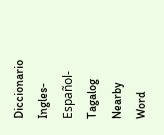Diccionario Ingles-Español-Tagalog
Nearby Word